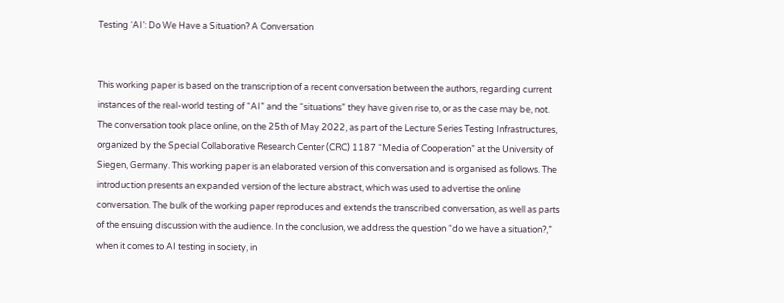Testing ‘AI’: Do We Have a Situation? A Conversation


This working paper is based on the transcription of a recent conversation between the authors, regarding current instances of the real-world testing of “AI” and the “situations” they have given rise to, or as the case may be, not. The conversation took place online, on the 25th of May 2022, as part of the Lecture Series Testing Infrastructures, organized by the Special Collaborative Research Center (CRC) 1187 “Media of Cooperation” at the University of Siegen, Germany. This working paper is an elaborated version of this conversation and is organised as follows. The introduction presents an expanded version of the lecture abstract, which was used to advertise the online conversation. The bulk of the working paper reproduces and extends the transcribed conversation, as well as parts of the ensuing discussion with the audience. In the conclusion, we address the question “do we have a situation?,” when it comes to AI testing in society, in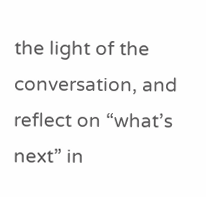the light of the conversation, and reflect on “what’s next” in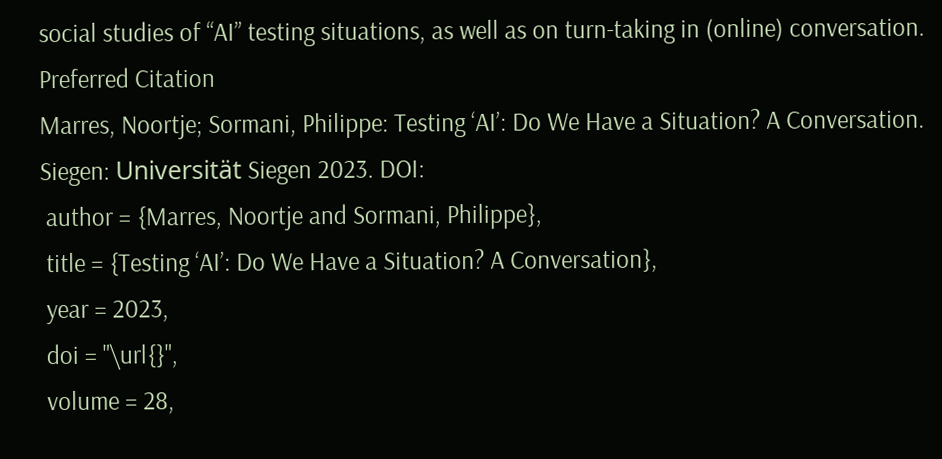social studies of “AI” testing situations, as well as on turn-taking in (online) conversation.
Preferred Citation
Marres, Noortje; Sormani, Philippe: Testing ‘AI’: Do We Have a Situation? A Conversation. Siegen: Universität Siegen 2023. DOI:
 author = {Marres, Noortje and Sormani, Philippe},
 title = {Testing ‘AI’: Do We Have a Situation? A Conversation},
 year = 2023,
 doi = "\url{}",
 volume = 28,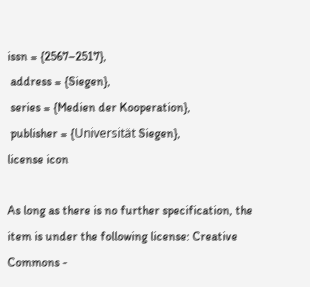issn = {2567–2517},
 address = {Siegen},
 series = {Medien der Kooperation},
 publisher = {Universität Siegen},
license icon

As long as there is no further specification, the item is under the following license: Creative Commons -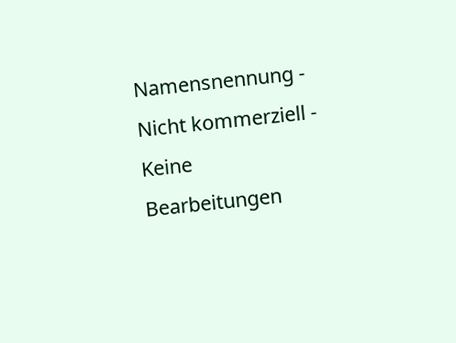Namensnennung - Nicht kommerziell - Keine Bearbeitungen